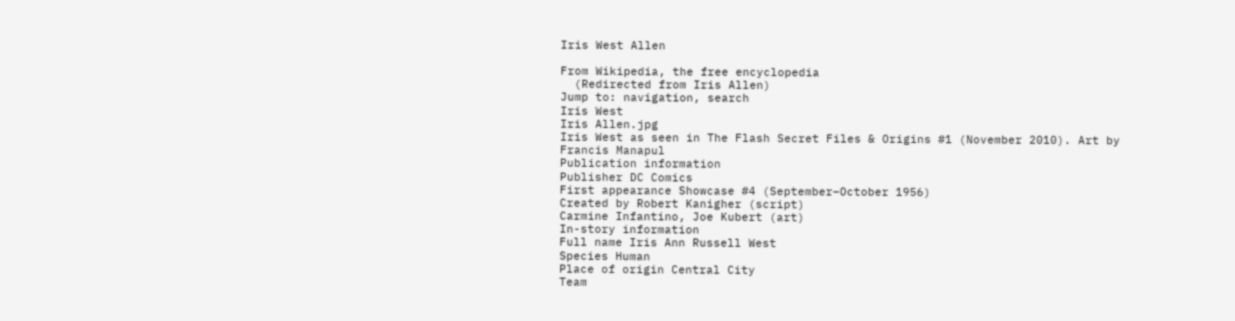Iris West Allen

From Wikipedia, the free encyclopedia
  (Redirected from Iris Allen)
Jump to: navigation, search
Iris West
Iris Allen.jpg
Iris West as seen in The Flash Secret Files & Origins #1 (November 2010). Art by Francis Manapul
Publication information
Publisher DC Comics
First appearance Showcase #4 (September–October 1956)
Created by Robert Kanigher (script)
Carmine Infantino, Joe Kubert (art)
In-story information
Full name Iris Ann Russell West
Species Human
Place of origin Central City
Team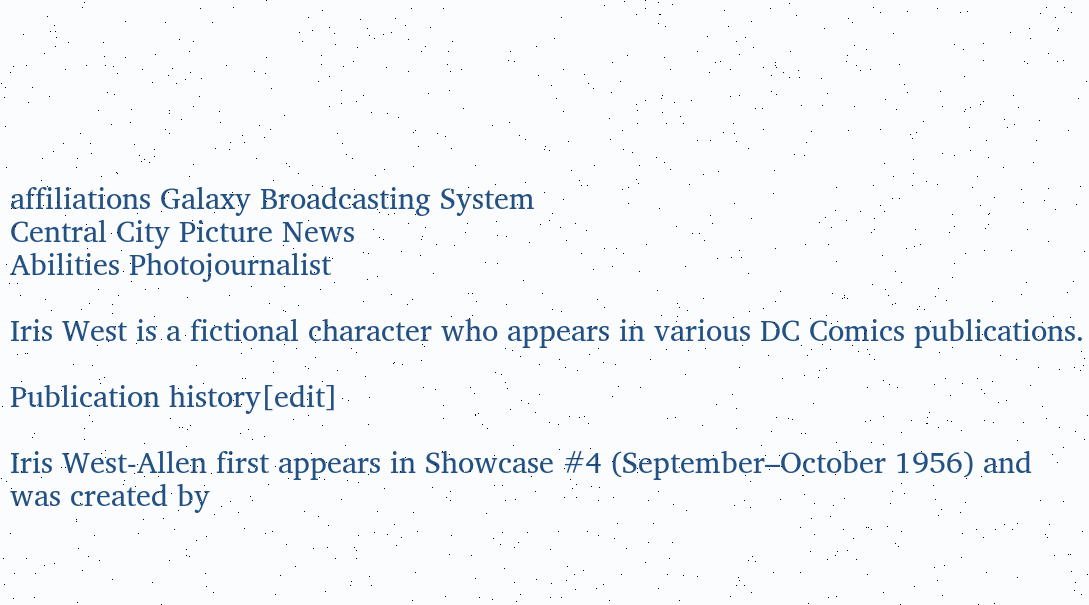affiliations Galaxy Broadcasting System
Central City Picture News
Abilities Photojournalist

Iris West is a fictional character who appears in various DC Comics publications.

Publication history[edit]

Iris West-Allen first appears in Showcase #4 (September–October 1956) and was created by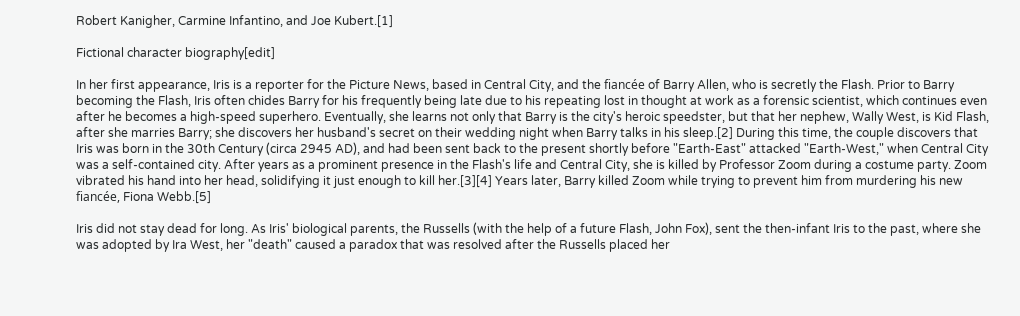Robert Kanigher, Carmine Infantino, and Joe Kubert.[1]

Fictional character biography[edit]

In her first appearance, Iris is a reporter for the Picture News, based in Central City, and the fiancée of Barry Allen, who is secretly the Flash. Prior to Barry becoming the Flash, Iris often chides Barry for his frequently being late due to his repeating lost in thought at work as a forensic scientist, which continues even after he becomes a high-speed superhero. Eventually, she learns not only that Barry is the city's heroic speedster, but that her nephew, Wally West, is Kid Flash, after she marries Barry; she discovers her husband's secret on their wedding night when Barry talks in his sleep.[2] During this time, the couple discovers that Iris was born in the 30th Century (circa 2945 AD), and had been sent back to the present shortly before "Earth-East" attacked "Earth-West," when Central City was a self-contained city. After years as a prominent presence in the Flash's life and Central City, she is killed by Professor Zoom during a costume party. Zoom vibrated his hand into her head, solidifying it just enough to kill her.[3][4] Years later, Barry killed Zoom while trying to prevent him from murdering his new fiancée, Fiona Webb.[5]

Iris did not stay dead for long. As Iris' biological parents, the Russells (with the help of a future Flash, John Fox), sent the then-infant Iris to the past, where she was adopted by Ira West, her "death" caused a paradox that was resolved after the Russells placed her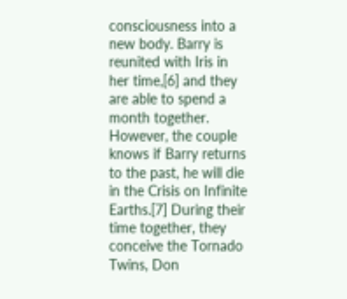consciousness into a new body. Barry is reunited with Iris in her time,[6] and they are able to spend a month together. However, the couple knows if Barry returns to the past, he will die in the Crisis on Infinite Earths.[7] During their time together, they conceive the Tornado Twins, Don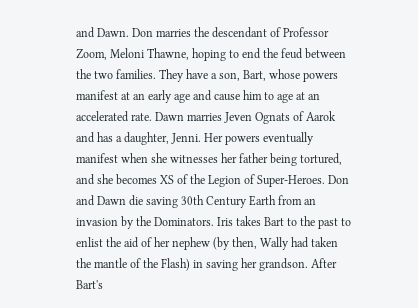and Dawn. Don marries the descendant of Professor Zoom, Meloni Thawne, hoping to end the feud between the two families. They have a son, Bart, whose powers manifest at an early age and cause him to age at an accelerated rate. Dawn marries Jeven Ognats of Aarok and has a daughter, Jenni. Her powers eventually manifest when she witnesses her father being tortured, and she becomes XS of the Legion of Super-Heroes. Don and Dawn die saving 30th Century Earth from an invasion by the Dominators. Iris takes Bart to the past to enlist the aid of her nephew (by then, Wally had taken the mantle of the Flash) in saving her grandson. After Bart's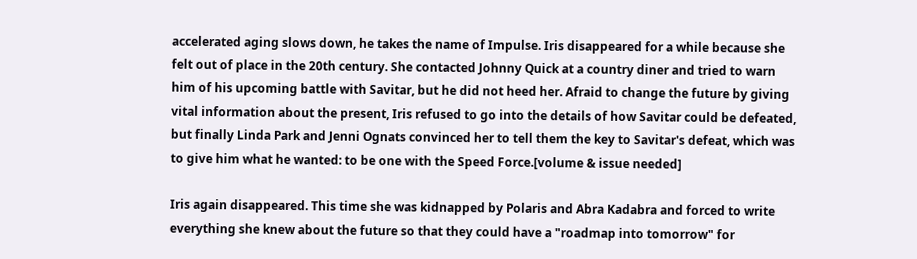accelerated aging slows down, he takes the name of Impulse. Iris disappeared for a while because she felt out of place in the 20th century. She contacted Johnny Quick at a country diner and tried to warn him of his upcoming battle with Savitar, but he did not heed her. Afraid to change the future by giving vital information about the present, Iris refused to go into the details of how Savitar could be defeated, but finally Linda Park and Jenni Ognats convinced her to tell them the key to Savitar's defeat, which was to give him what he wanted: to be one with the Speed Force.[volume & issue needed]

Iris again disappeared. This time she was kidnapped by Polaris and Abra Kadabra and forced to write everything she knew about the future so that they could have a "roadmap into tomorrow" for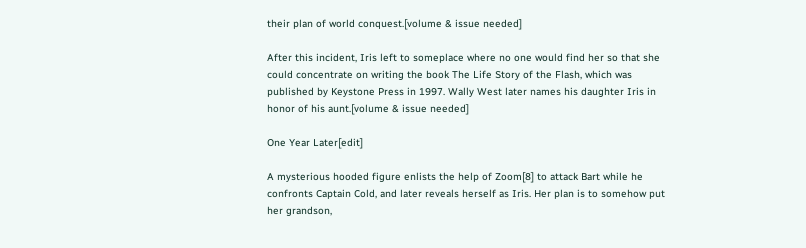their plan of world conquest.[volume & issue needed]

After this incident, Iris left to someplace where no one would find her so that she could concentrate on writing the book The Life Story of the Flash, which was published by Keystone Press in 1997. Wally West later names his daughter Iris in honor of his aunt.[volume & issue needed]

One Year Later[edit]

A mysterious hooded figure enlists the help of Zoom[8] to attack Bart while he confronts Captain Cold, and later reveals herself as Iris. Her plan is to somehow put her grandson,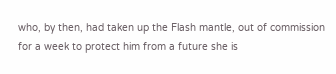who, by then, had taken up the Flash mantle, out of commission for a week to protect him from a future she is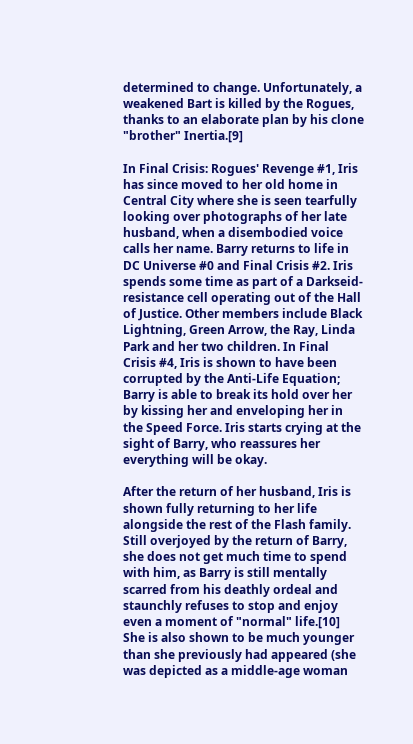determined to change. Unfortunately, a weakened Bart is killed by the Rogues, thanks to an elaborate plan by his clone "brother" Inertia.[9]

In Final Crisis: Rogues' Revenge #1, Iris has since moved to her old home in Central City where she is seen tearfully looking over photographs of her late husband, when a disembodied voice calls her name. Barry returns to life in DC Universe #0 and Final Crisis #2. Iris spends some time as part of a Darkseid-resistance cell operating out of the Hall of Justice. Other members include Black Lightning, Green Arrow, the Ray, Linda Park and her two children. In Final Crisis #4, Iris is shown to have been corrupted by the Anti-Life Equation; Barry is able to break its hold over her by kissing her and enveloping her in the Speed Force. Iris starts crying at the sight of Barry, who reassures her everything will be okay.

After the return of her husband, Iris is shown fully returning to her life alongside the rest of the Flash family. Still overjoyed by the return of Barry, she does not get much time to spend with him, as Barry is still mentally scarred from his deathly ordeal and staunchly refuses to stop and enjoy even a moment of "normal" life.[10] She is also shown to be much younger than she previously had appeared (she was depicted as a middle-age woman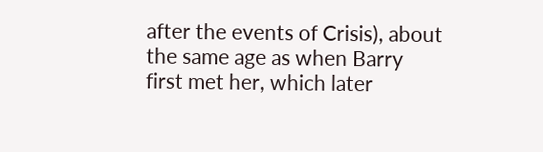after the events of Crisis), about the same age as when Barry first met her, which later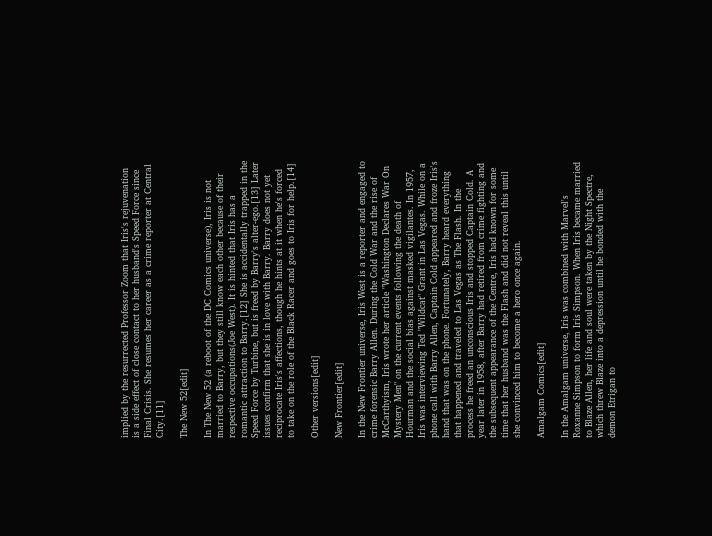implied by the resurrected Professor Zoom that Iris's rejuvenation is a side effect of close contact to her husband's Speed Force since Final Crisis. She resumes her career as a crime reporter at Central City.[11]

The New 52[edit]

In The New 52 (a reboot of the DC Comics universe), Iris is not married to Barry, but they still know each other because of their respective occupations(Joe West). It is hinted that Iris has a romantic attraction to Barry.[12] She is accidentally trapped in the Speed Force by Turbine, but is freed by Barry's alter-ego.[13] Later issues confirm that she is in love with Barry. Barry does not yet reciprocate Iris's affections, though he hints at it when he's forced to take on the role of the Black Racer and goes to Iris for help.[14]

Other versions[edit]

New Frontier[edit]

In the New Frontier universe, Iris West is a reporter and engaged to crime forensic Barry Allen. During the Cold War and the rise of McCarthyism, Iris wrote her article "Washington Declares War On Mystery Men" on the current events following the death of Hourman and the social bias against masked vigilantes. In 1957, Iris was interviewing Ted "Wildcat" Grant in Las Vegas. While on a phone call with Barry Allen, Captain Cold appeared and froze Iris's hand that was on the phone. Fortunately, Barry heard everything that happened and traveled to Las Vegas as The Flash. In the process he freed an unconscious Iris and stopped Captain Cold. A year later in 1958, after Barry had retired from crime fighting and the subsequent appearance of the Centre, Iris had known for some time that her husband was the Flash and did not reveal this until she convinced him to become a hero once again.

Amalgam Comics[edit]

In the Amalgam universe, Iris was combined with Marvel's Roxanne Simpson to form Iris Simpson. When Iris became married to Blaze Allen, her life and soul were taken by the Night Spectre, which threw Blaze into a depression until he bonded with the demon Etrigan to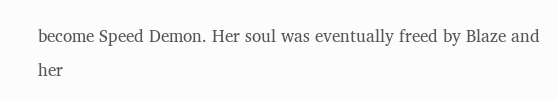become Speed Demon. Her soul was eventually freed by Blaze and her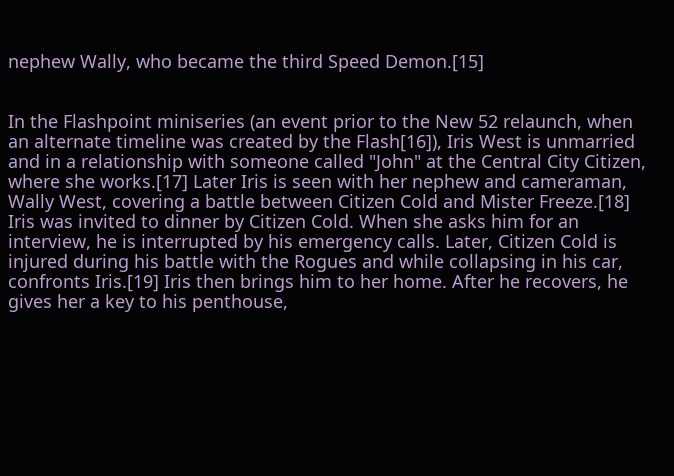nephew Wally, who became the third Speed Demon.[15]


In the Flashpoint miniseries (an event prior to the New 52 relaunch, when an alternate timeline was created by the Flash[16]), Iris West is unmarried and in a relationship with someone called "John" at the Central City Citizen, where she works.[17] Later Iris is seen with her nephew and cameraman, Wally West, covering a battle between Citizen Cold and Mister Freeze.[18] Iris was invited to dinner by Citizen Cold. When she asks him for an interview, he is interrupted by his emergency calls. Later, Citizen Cold is injured during his battle with the Rogues and while collapsing in his car, confronts Iris.[19] Iris then brings him to her home. After he recovers, he gives her a key to his penthouse,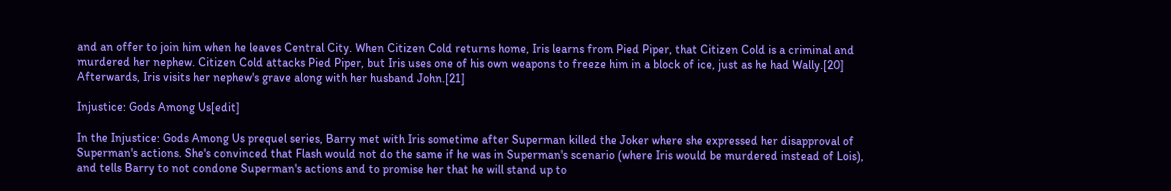and an offer to join him when he leaves Central City. When Citizen Cold returns home, Iris learns from Pied Piper, that Citizen Cold is a criminal and murdered her nephew. Citizen Cold attacks Pied Piper, but Iris uses one of his own weapons to freeze him in a block of ice, just as he had Wally.[20] Afterwards, Iris visits her nephew's grave along with her husband John.[21]

Injustice: Gods Among Us[edit]

In the Injustice: Gods Among Us prequel series, Barry met with Iris sometime after Superman killed the Joker where she expressed her disapproval of Superman's actions. She's convinced that Flash would not do the same if he was in Superman's scenario (where Iris would be murdered instead of Lois), and tells Barry to not condone Superman's actions and to promise her that he will stand up to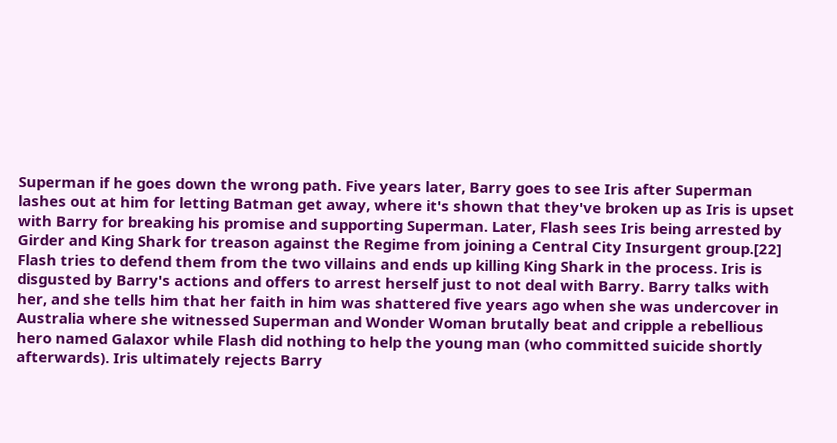Superman if he goes down the wrong path. Five years later, Barry goes to see Iris after Superman lashes out at him for letting Batman get away, where it's shown that they've broken up as Iris is upset with Barry for breaking his promise and supporting Superman. Later, Flash sees Iris being arrested by Girder and King Shark for treason against the Regime from joining a Central City Insurgent group.[22] Flash tries to defend them from the two villains and ends up killing King Shark in the process. Iris is disgusted by Barry's actions and offers to arrest herself just to not deal with Barry. Barry talks with her, and she tells him that her faith in him was shattered five years ago when she was undercover in Australia where she witnessed Superman and Wonder Woman brutally beat and cripple a rebellious hero named Galaxor while Flash did nothing to help the young man (who committed suicide shortly afterwards). Iris ultimately rejects Barry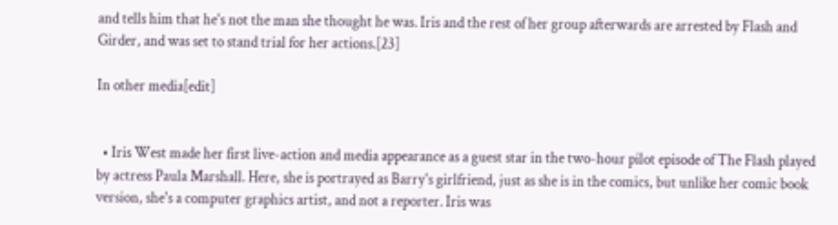and tells him that he's not the man she thought he was. Iris and the rest of her group afterwards are arrested by Flash and Girder, and was set to stand trial for her actions.[23]

In other media[edit]


  • Iris West made her first live-action and media appearance as a guest star in the two-hour pilot episode of The Flash played by actress Paula Marshall. Here, she is portrayed as Barry's girlfriend, just as she is in the comics, but unlike her comic book version, she's a computer graphics artist, and not a reporter. Iris was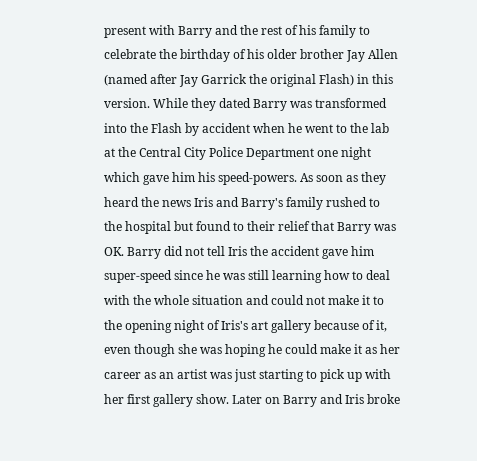present with Barry and the rest of his family to celebrate the birthday of his older brother Jay Allen (named after Jay Garrick the original Flash) in this version. While they dated Barry was transformed into the Flash by accident when he went to the lab at the Central City Police Department one night which gave him his speed-powers. As soon as they heard the news Iris and Barry's family rushed to the hospital but found to their relief that Barry was OK. Barry did not tell Iris the accident gave him super-speed since he was still learning how to deal with the whole situation and could not make it to the opening night of Iris's art gallery because of it, even though she was hoping he could make it as her career as an artist was just starting to pick up with her first gallery show. Later on Barry and Iris broke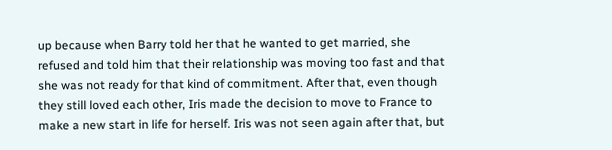up because when Barry told her that he wanted to get married, she refused and told him that their relationship was moving too fast and that she was not ready for that kind of commitment. After that, even though they still loved each other, Iris made the decision to move to France to make a new start in life for herself. Iris was not seen again after that, but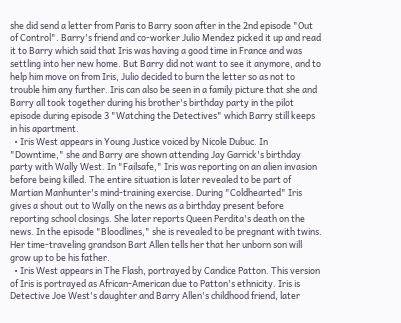she did send a letter from Paris to Barry soon after in the 2nd episode "Out of Control". Barry's friend and co-worker Julio Mendez picked it up and read it to Barry which said that Iris was having a good time in France and was settling into her new home. But Barry did not want to see it anymore, and to help him move on from Iris, Julio decided to burn the letter so as not to trouble him any further. Iris can also be seen in a family picture that she and Barry all took together during his brother's birthday party in the pilot episode during episode 3 "Watching the Detectives" which Barry still keeps in his apartment.
  • Iris West appears in Young Justice voiced by Nicole Dubuc. In "Downtime," she and Barry are shown attending Jay Garrick's birthday party with Wally West. In "Failsafe," Iris was reporting on an alien invasion before being killed. The entire situation is later revealed to be part of Martian Manhunter's mind-training exercise. During "Coldhearted" Iris gives a shout out to Wally on the news as a birthday present before reporting school closings. She later reports Queen Perdita's death on the news. In the episode "Bloodlines," she is revealed to be pregnant with twins. Her time-traveling grandson Bart Allen tells her that her unborn son will grow up to be his father.
  • Iris West appears in The Flash, portrayed by Candice Patton. This version of Iris is portrayed as African-American due to Patton's ethnicity. Iris is Detective Joe West's daughter and Barry Allen's childhood friend, later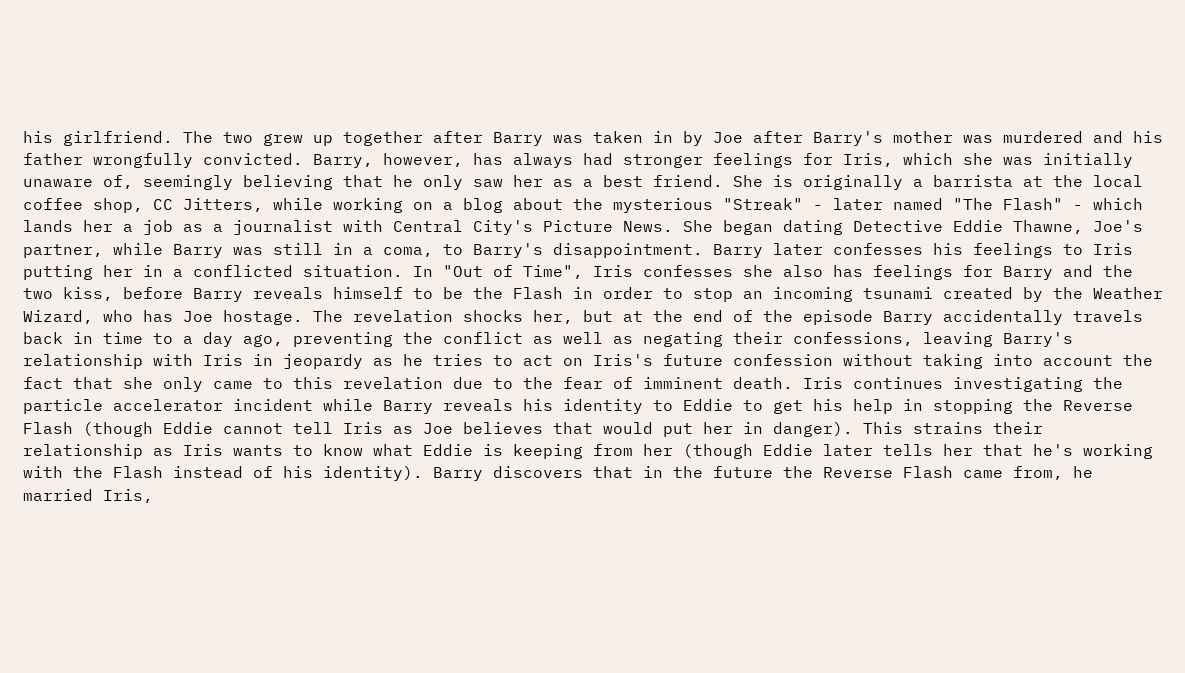his girlfriend. The two grew up together after Barry was taken in by Joe after Barry's mother was murdered and his father wrongfully convicted. Barry, however, has always had stronger feelings for Iris, which she was initially unaware of, seemingly believing that he only saw her as a best friend. She is originally a barrista at the local coffee shop, CC Jitters, while working on a blog about the mysterious "Streak" - later named "The Flash" - which lands her a job as a journalist with Central City's Picture News. She began dating Detective Eddie Thawne, Joe's partner, while Barry was still in a coma, to Barry's disappointment. Barry later confesses his feelings to Iris putting her in a conflicted situation. In "Out of Time", Iris confesses she also has feelings for Barry and the two kiss, before Barry reveals himself to be the Flash in order to stop an incoming tsunami created by the Weather Wizard, who has Joe hostage. The revelation shocks her, but at the end of the episode Barry accidentally travels back in time to a day ago, preventing the conflict as well as negating their confessions, leaving Barry's relationship with Iris in jeopardy as he tries to act on Iris's future confession without taking into account the fact that she only came to this revelation due to the fear of imminent death. Iris continues investigating the particle accelerator incident while Barry reveals his identity to Eddie to get his help in stopping the Reverse Flash (though Eddie cannot tell Iris as Joe believes that would put her in danger). This strains their relationship as Iris wants to know what Eddie is keeping from her (though Eddie later tells her that he's working with the Flash instead of his identity). Barry discovers that in the future the Reverse Flash came from, he married Iris,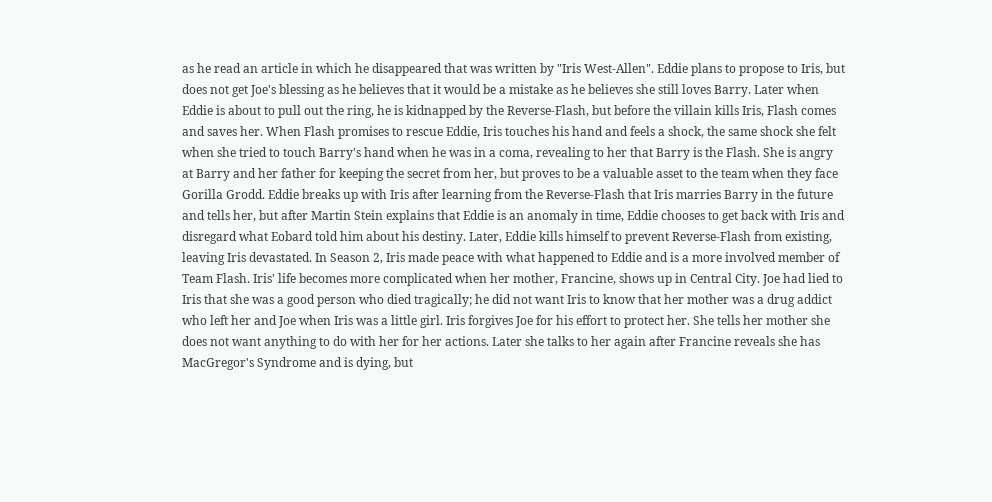as he read an article in which he disappeared that was written by "Iris West-Allen". Eddie plans to propose to Iris, but does not get Joe's blessing as he believes that it would be a mistake as he believes she still loves Barry. Later when Eddie is about to pull out the ring, he is kidnapped by the Reverse-Flash, but before the villain kills Iris, Flash comes and saves her. When Flash promises to rescue Eddie, Iris touches his hand and feels a shock, the same shock she felt when she tried to touch Barry's hand when he was in a coma, revealing to her that Barry is the Flash. She is angry at Barry and her father for keeping the secret from her, but proves to be a valuable asset to the team when they face Gorilla Grodd. Eddie breaks up with Iris after learning from the Reverse-Flash that Iris marries Barry in the future and tells her, but after Martin Stein explains that Eddie is an anomaly in time, Eddie chooses to get back with Iris and disregard what Eobard told him about his destiny. Later, Eddie kills himself to prevent Reverse-Flash from existing, leaving Iris devastated. In Season 2, Iris made peace with what happened to Eddie and is a more involved member of Team Flash. Iris' life becomes more complicated when her mother, Francine, shows up in Central City. Joe had lied to Iris that she was a good person who died tragically; he did not want Iris to know that her mother was a drug addict who left her and Joe when Iris was a little girl. Iris forgives Joe for his effort to protect her. She tells her mother she does not want anything to do with her for her actions. Later she talks to her again after Francine reveals she has MacGregor's Syndrome and is dying, but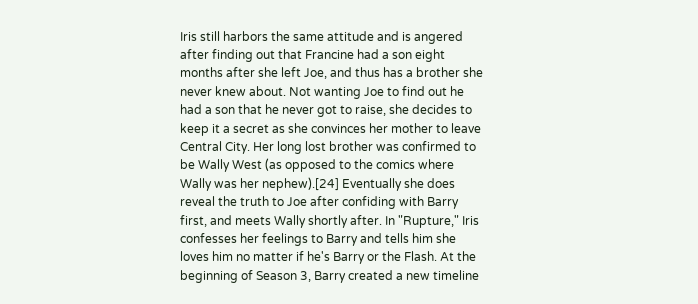Iris still harbors the same attitude and is angered after finding out that Francine had a son eight months after she left Joe, and thus has a brother she never knew about. Not wanting Joe to find out he had a son that he never got to raise, she decides to keep it a secret as she convinces her mother to leave Central City. Her long lost brother was confirmed to be Wally West (as opposed to the comics where Wally was her nephew).[24] Eventually she does reveal the truth to Joe after confiding with Barry first, and meets Wally shortly after. In "Rupture," Iris confesses her feelings to Barry and tells him she loves him no matter if he's Barry or the Flash. At the beginning of Season 3, Barry created a new timeline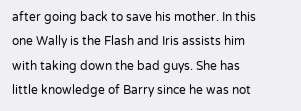after going back to save his mother. In this one Wally is the Flash and Iris assists him with taking down the bad guys. She has little knowledge of Barry since he was not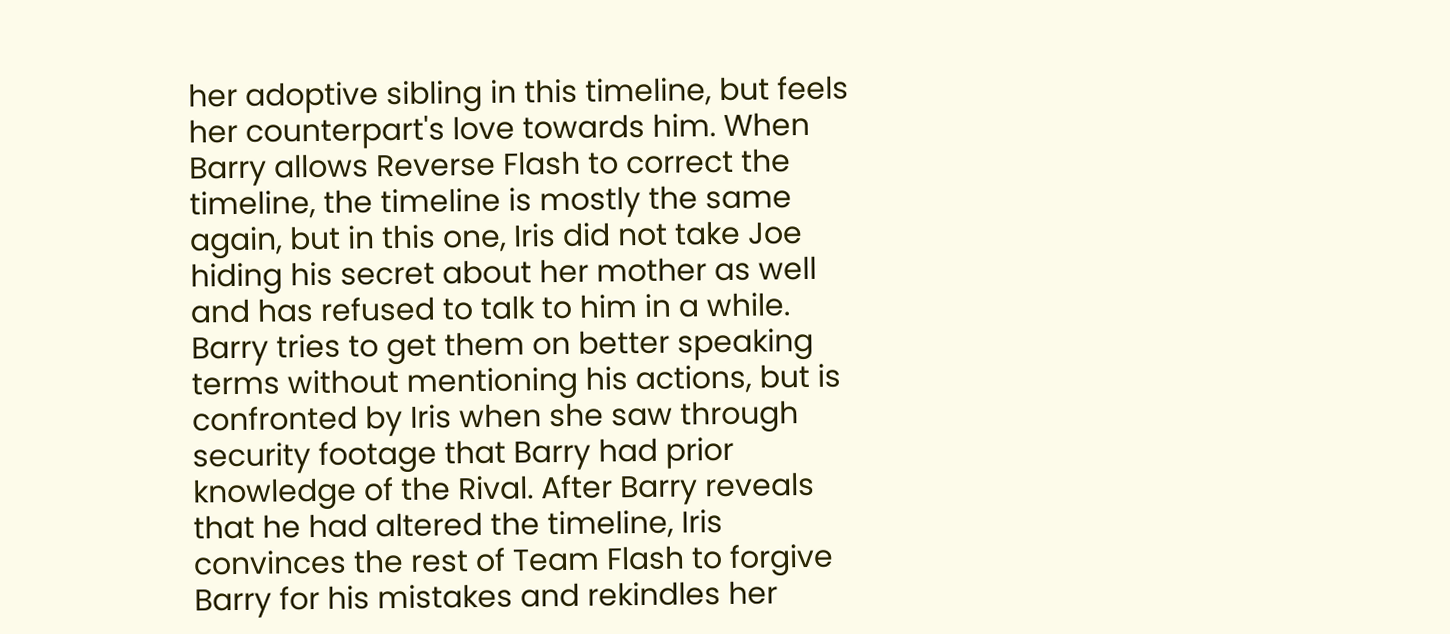her adoptive sibling in this timeline, but feels her counterpart's love towards him. When Barry allows Reverse Flash to correct the timeline, the timeline is mostly the same again, but in this one, Iris did not take Joe hiding his secret about her mother as well and has refused to talk to him in a while. Barry tries to get them on better speaking terms without mentioning his actions, but is confronted by Iris when she saw through security footage that Barry had prior knowledge of the Rival. After Barry reveals that he had altered the timeline, Iris convinces the rest of Team Flash to forgive Barry for his mistakes and rekindles her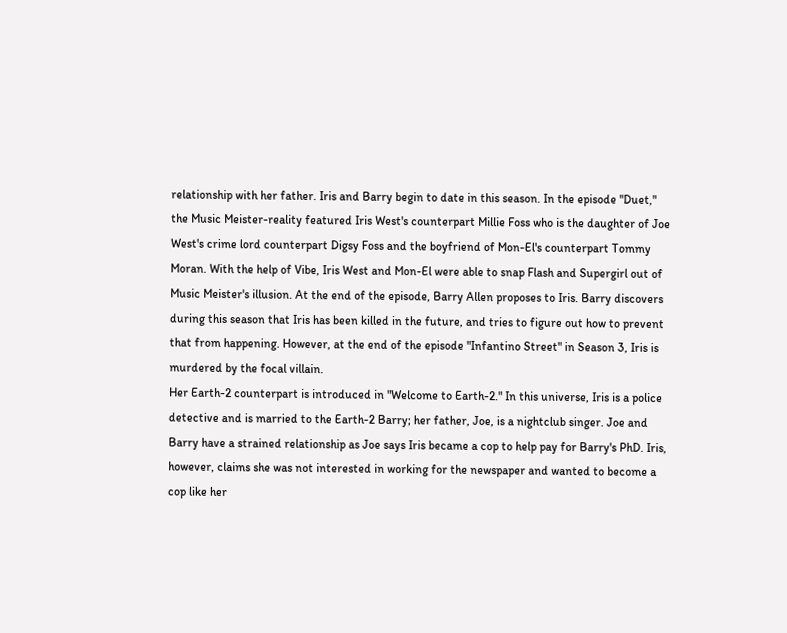relationship with her father. Iris and Barry begin to date in this season. In the episode "Duet," the Music Meister-reality featured Iris West's counterpart Millie Foss who is the daughter of Joe West's crime lord counterpart Digsy Foss and the boyfriend of Mon-El's counterpart Tommy Moran. With the help of Vibe, Iris West and Mon-El were able to snap Flash and Supergirl out of Music Meister's illusion. At the end of the episode, Barry Allen proposes to Iris. Barry discovers during this season that Iris has been killed in the future, and tries to figure out how to prevent that from happening. However, at the end of the episode "Infantino Street" in Season 3, Iris is murdered by the focal villain.
Her Earth-2 counterpart is introduced in "Welcome to Earth-2." In this universe, Iris is a police detective and is married to the Earth-2 Barry; her father, Joe, is a nightclub singer. Joe and Barry have a strained relationship as Joe says Iris became a cop to help pay for Barry's PhD. Iris, however, claims she was not interested in working for the newspaper and wanted to become a cop like her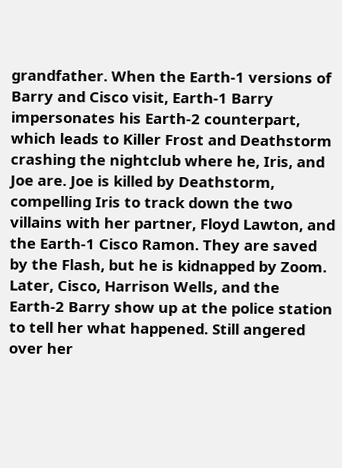grandfather. When the Earth-1 versions of Barry and Cisco visit, Earth-1 Barry impersonates his Earth-2 counterpart, which leads to Killer Frost and Deathstorm crashing the nightclub where he, Iris, and Joe are. Joe is killed by Deathstorm, compelling Iris to track down the two villains with her partner, Floyd Lawton, and the Earth-1 Cisco Ramon. They are saved by the Flash, but he is kidnapped by Zoom. Later, Cisco, Harrison Wells, and the Earth-2 Barry show up at the police station to tell her what happened. Still angered over her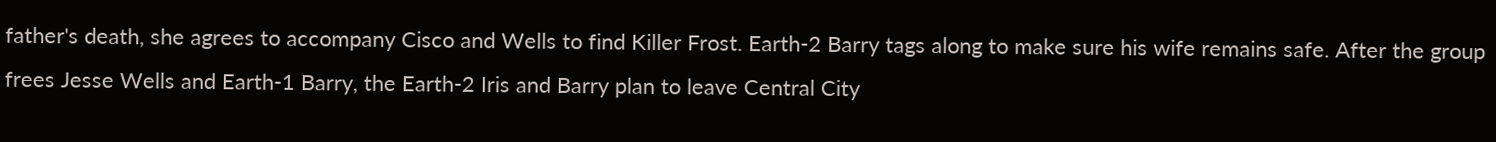father's death, she agrees to accompany Cisco and Wells to find Killer Frost. Earth-2 Barry tags along to make sure his wife remains safe. After the group frees Jesse Wells and Earth-1 Barry, the Earth-2 Iris and Barry plan to leave Central City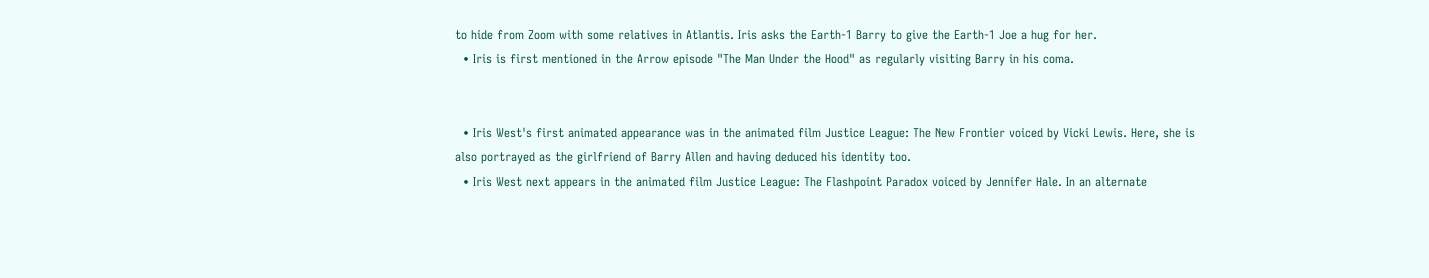to hide from Zoom with some relatives in Atlantis. Iris asks the Earth-1 Barry to give the Earth-1 Joe a hug for her.
  • Iris is first mentioned in the Arrow episode "The Man Under the Hood" as regularly visiting Barry in his coma.


  • Iris West's first animated appearance was in the animated film Justice League: The New Frontier voiced by Vicki Lewis. Here, she is also portrayed as the girlfriend of Barry Allen and having deduced his identity too.
  • Iris West next appears in the animated film Justice League: The Flashpoint Paradox voiced by Jennifer Hale. In an alternate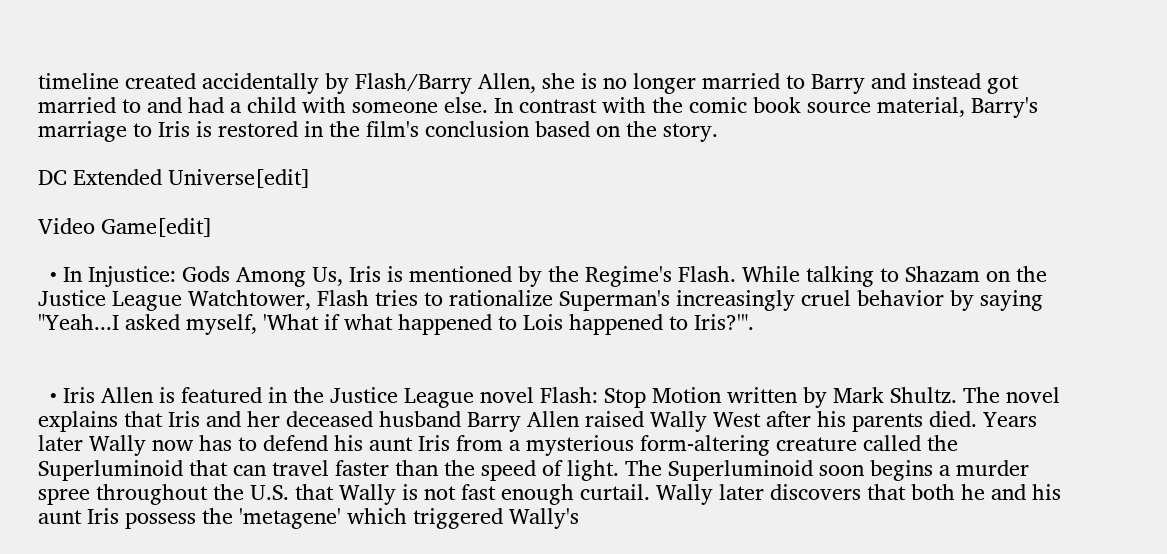timeline created accidentally by Flash/Barry Allen, she is no longer married to Barry and instead got married to and had a child with someone else. In contrast with the comic book source material, Barry's marriage to Iris is restored in the film's conclusion based on the story.

DC Extended Universe[edit]

Video Game[edit]

  • In Injustice: Gods Among Us, Iris is mentioned by the Regime's Flash. While talking to Shazam on the Justice League Watchtower, Flash tries to rationalize Superman's increasingly cruel behavior by saying "Yeah...I asked myself, 'What if what happened to Lois happened to Iris?'".


  • Iris Allen is featured in the Justice League novel Flash: Stop Motion written by Mark Shultz. The novel explains that Iris and her deceased husband Barry Allen raised Wally West after his parents died. Years later Wally now has to defend his aunt Iris from a mysterious form-altering creature called the Superluminoid that can travel faster than the speed of light. The Superluminoid soon begins a murder spree throughout the U.S. that Wally is not fast enough curtail. Wally later discovers that both he and his aunt Iris possess the 'metagene' which triggered Wally's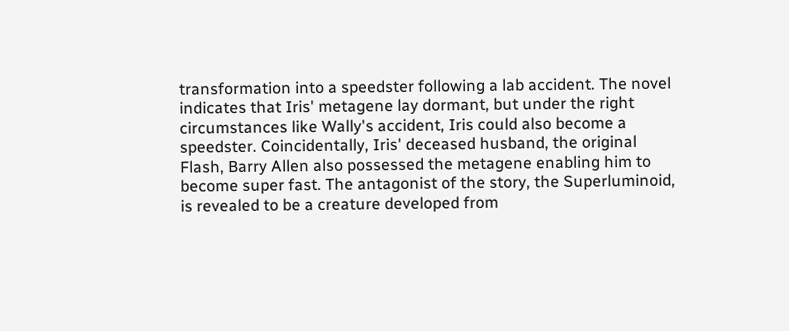transformation into a speedster following a lab accident. The novel indicates that Iris' metagene lay dormant, but under the right circumstances like Wally's accident, Iris could also become a speedster. Coincidentally, Iris' deceased husband, the original Flash, Barry Allen also possessed the metagene enabling him to become super fast. The antagonist of the story, the Superluminoid, is revealed to be a creature developed from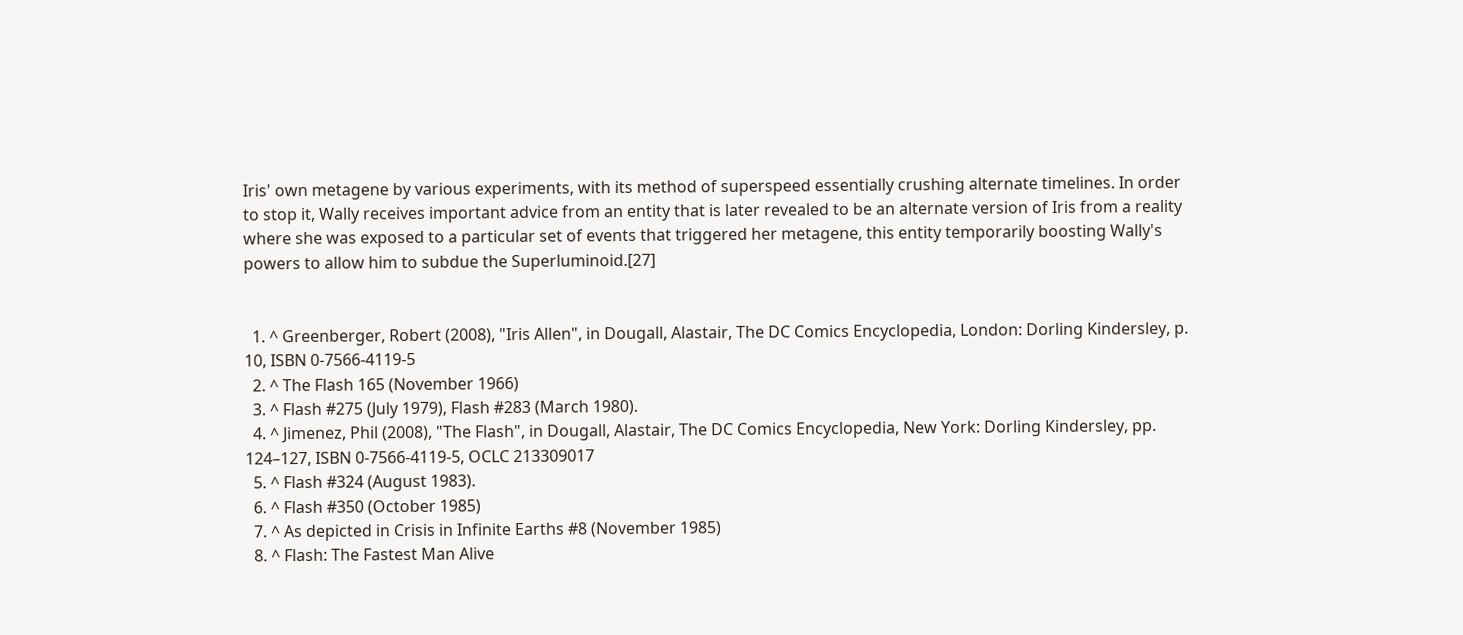Iris' own metagene by various experiments, with its method of superspeed essentially crushing alternate timelines. In order to stop it, Wally receives important advice from an entity that is later revealed to be an alternate version of Iris from a reality where she was exposed to a particular set of events that triggered her metagene, this entity temporarily boosting Wally's powers to allow him to subdue the Superluminoid.[27]


  1. ^ Greenberger, Robert (2008), "Iris Allen", in Dougall, Alastair, The DC Comics Encyclopedia, London: Dorling Kindersley, p. 10, ISBN 0-7566-4119-5
  2. ^ The Flash 165 (November 1966)
  3. ^ Flash #275 (July 1979), Flash #283 (March 1980).
  4. ^ Jimenez, Phil (2008), "The Flash", in Dougall, Alastair, The DC Comics Encyclopedia, New York: Dorling Kindersley, pp. 124–127, ISBN 0-7566-4119-5, OCLC 213309017
  5. ^ Flash #324 (August 1983).
  6. ^ Flash #350 (October 1985)
  7. ^ As depicted in Crisis in Infinite Earths #8 (November 1985)
  8. ^ Flash: The Fastest Man Alive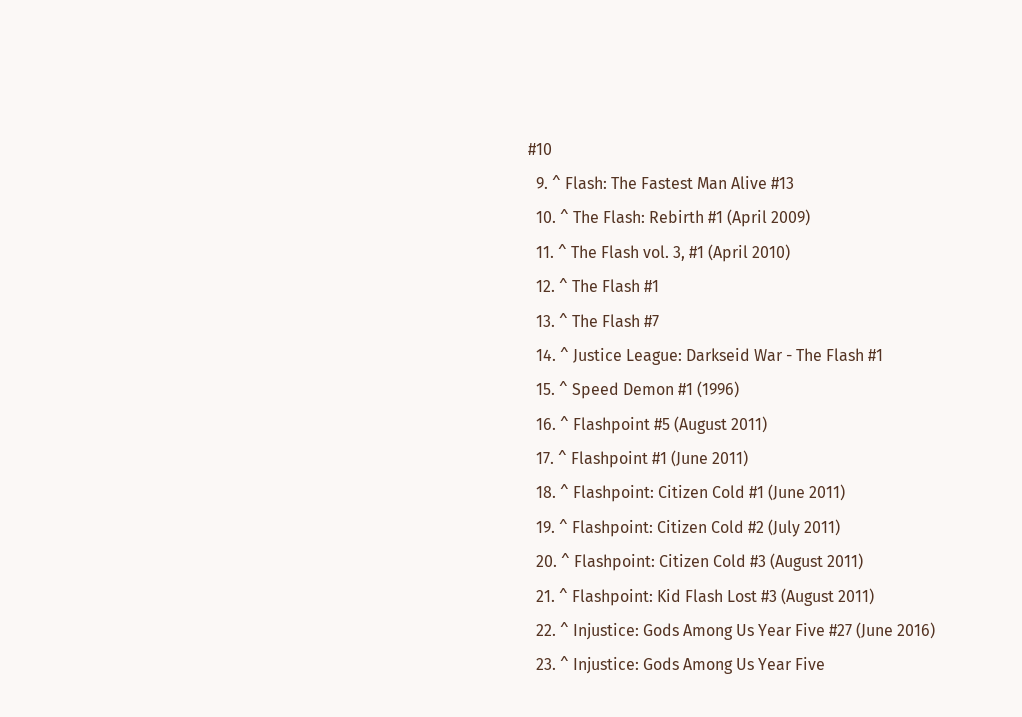#10
  9. ^ Flash: The Fastest Man Alive #13
  10. ^ The Flash: Rebirth #1 (April 2009)
  11. ^ The Flash vol. 3, #1 (April 2010)
  12. ^ The Flash #1
  13. ^ The Flash #7
  14. ^ Justice League: Darkseid War - The Flash #1
  15. ^ Speed Demon #1 (1996)
  16. ^ Flashpoint #5 (August 2011)
  17. ^ Flashpoint #1 (June 2011)
  18. ^ Flashpoint: Citizen Cold #1 (June 2011)
  19. ^ Flashpoint: Citizen Cold #2 (July 2011)
  20. ^ Flashpoint: Citizen Cold #3 (August 2011)
  21. ^ Flashpoint: Kid Flash Lost #3 (August 2011)
  22. ^ Injustice: Gods Among Us Year Five #27 (June 2016)
  23. ^ Injustice: Gods Among Us Year Five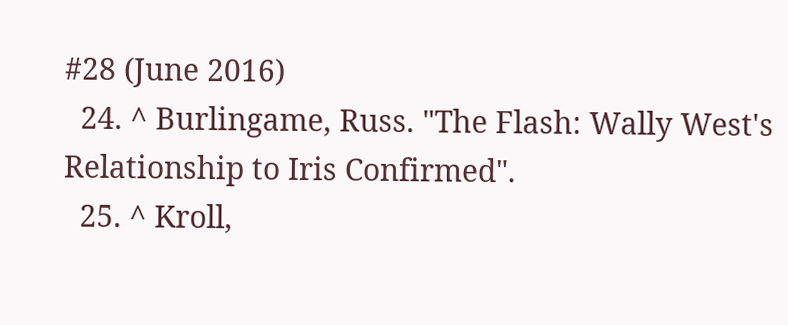#28 (June 2016)
  24. ^ Burlingame, Russ. "The Flash: Wally West's Relationship to Iris Confirmed".
  25. ^ Kroll,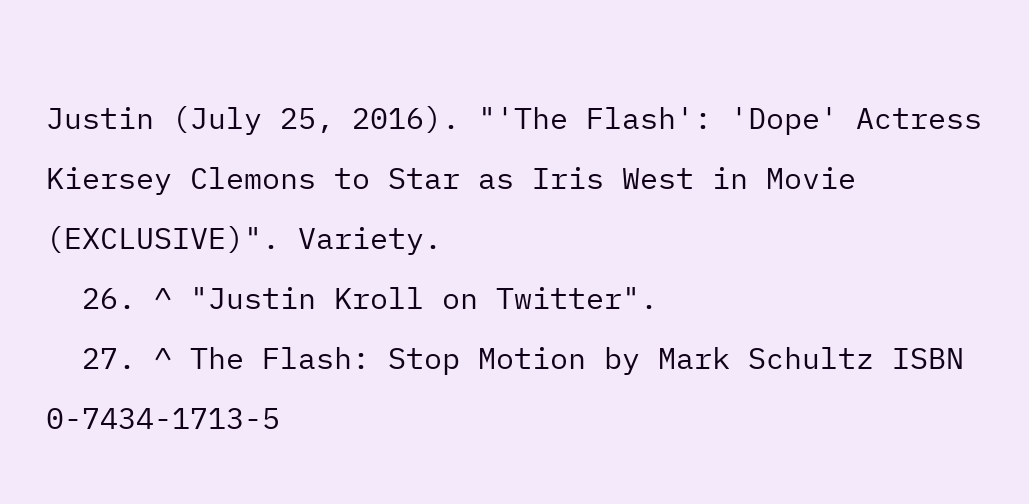Justin (July 25, 2016). "'The Flash': 'Dope' Actress Kiersey Clemons to Star as Iris West in Movie (EXCLUSIVE)". Variety.
  26. ^ "Justin Kroll on Twitter".
  27. ^ The Flash: Stop Motion by Mark Schultz ISBN 0-7434-1713-5